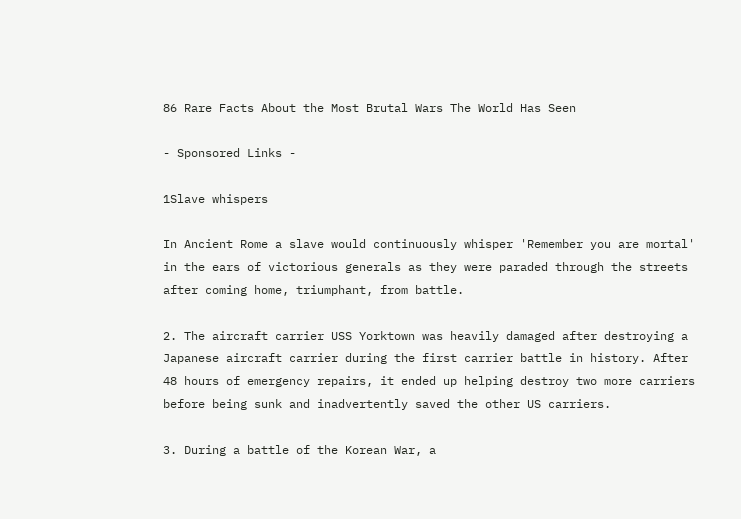86 Rare Facts About the Most Brutal Wars The World Has Seen

- Sponsored Links -

1Slave whispers

In Ancient Rome a slave would continuously whisper 'Remember you are mortal' in the ears of victorious generals as they were paraded through the streets after coming home, triumphant, from battle.

2. The aircraft carrier USS Yorktown was heavily damaged after destroying a Japanese aircraft carrier during the first carrier battle in history. After 48 hours of emergency repairs, it ended up helping destroy two more carriers before being sunk and inadvertently saved the other US carriers.

3. During a battle of the Korean War, a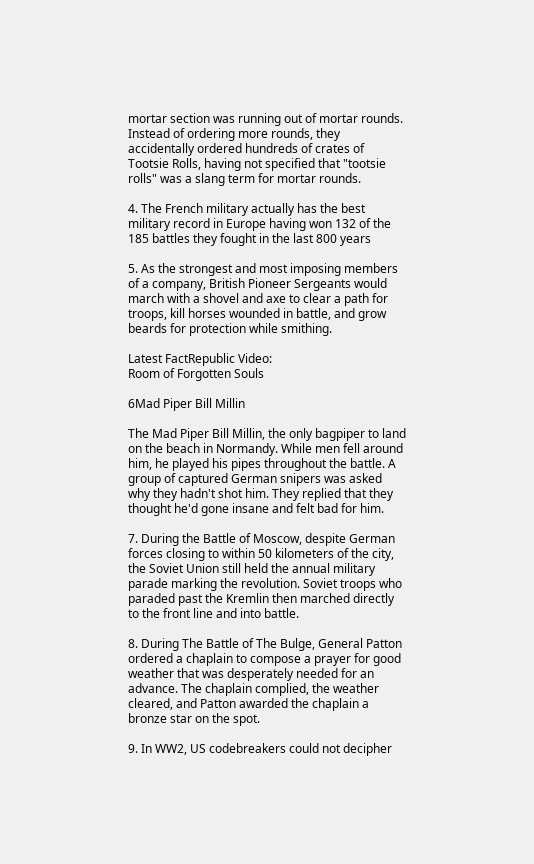mortar section was running out of mortar rounds. Instead of ordering more rounds, they accidentally ordered hundreds of crates of Tootsie Rolls, having not specified that "tootsie rolls" was a slang term for mortar rounds.

4. The French military actually has the best military record in Europe having won 132 of the 185 battles they fought in the last 800 years

5. As the strongest and most imposing members of a company, British Pioneer Sergeants would march with a shovel and axe to clear a path for troops, kill horses wounded in battle, and grow beards for protection while smithing.

Latest FactRepublic Video:
Room of Forgotten Souls

6Mad Piper Bill Millin

The Mad Piper Bill Millin, the only bagpiper to land on the beach in Normandy. While men fell around him, he played his pipes throughout the battle. A group of captured German snipers was asked why they hadn't shot him. They replied that they thought he'd gone insane and felt bad for him.

7. During the Battle of Moscow, despite German forces closing to within 50 kilometers of the city, the Soviet Union still held the annual military parade marking the revolution. Soviet troops who paraded past the Kremlin then marched directly to the front line and into battle.

8. During The Battle of The Bulge, General Patton ordered a chaplain to compose a prayer for good weather that was desperately needed for an advance. The chaplain complied, the weather cleared, and Patton awarded the chaplain a bronze star on the spot.

9. In WW2, US codebreakers could not decipher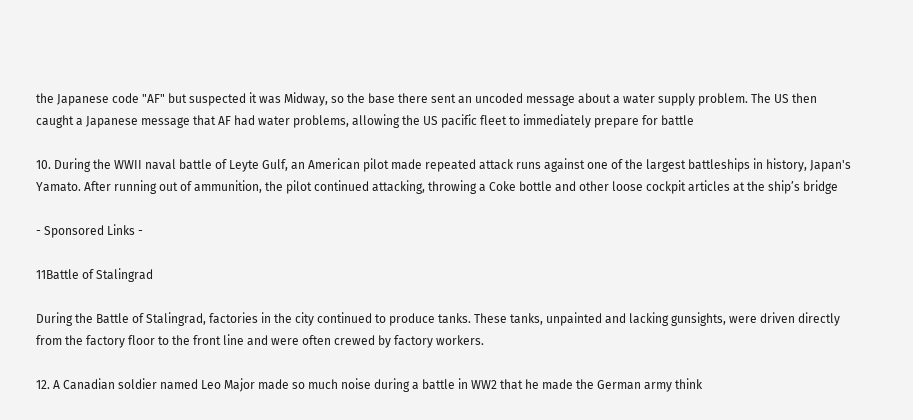the Japanese code "AF" but suspected it was Midway, so the base there sent an uncoded message about a water supply problem. The US then caught a Japanese message that AF had water problems, allowing the US pacific fleet to immediately prepare for battle

10. During the WWII naval battle of Leyte Gulf, an American pilot made repeated attack runs against one of the largest battleships in history, Japan's Yamato. After running out of ammunition, the pilot continued attacking, throwing a Coke bottle and other loose cockpit articles at the ship’s bridge

- Sponsored Links -

11Battle of Stalingrad

During the Battle of Stalingrad, factories in the city continued to produce tanks. These tanks, unpainted and lacking gunsights, were driven directly from the factory floor to the front line and were often crewed by factory workers.

12. A Canadian soldier named Leo Major made so much noise during a battle in WW2 that he made the German army think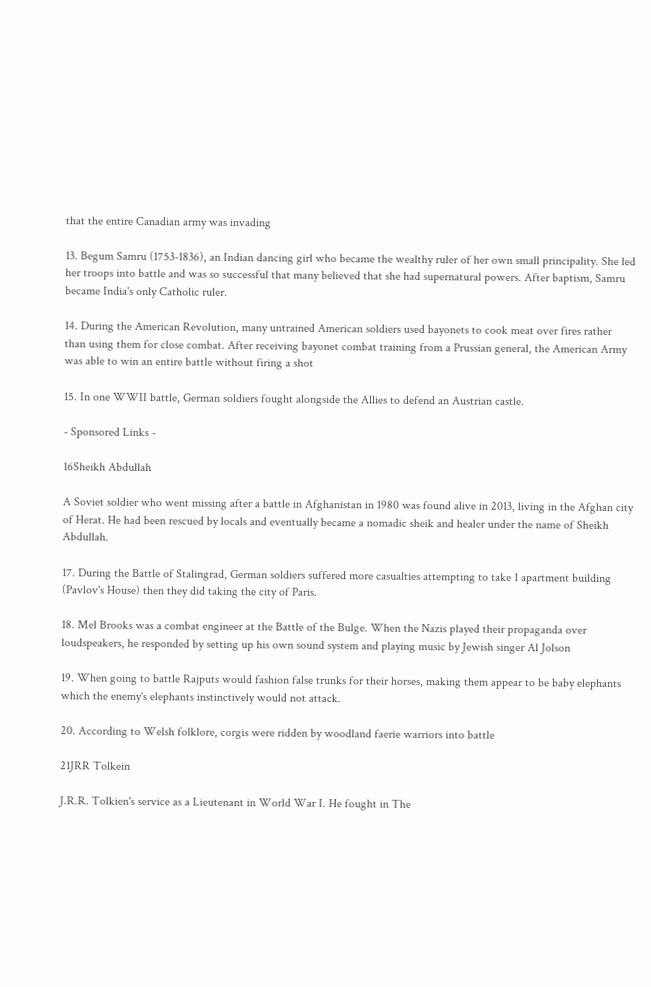that the entire Canadian army was invading

13. Begum Samru (1753-1836), an Indian dancing girl who became the wealthy ruler of her own small principality. She led her troops into battle and was so successful that many believed that she had supernatural powers. After baptism, Samru became India's only Catholic ruler.

14. During the American Revolution, many untrained American soldiers used bayonets to cook meat over fires rather than using them for close combat. After receiving bayonet combat training from a Prussian general, the American Army was able to win an entire battle without firing a shot

15. In one WWII battle, German soldiers fought alongside the Allies to defend an Austrian castle.

- Sponsored Links -

16Sheikh Abdullah

A Soviet soldier who went missing after a battle in Afghanistan in 1980 was found alive in 2013, living in the Afghan city of Herat. He had been rescued by locals and eventually became a nomadic sheik and healer under the name of Sheikh Abdullah.

17. During the Battle of Stalingrad, German soldiers suffered more casualties attempting to take 1 apartment building (Pavlov's House) then they did taking the city of Paris.

18. Mel Brooks was a combat engineer at the Battle of the Bulge. When the Nazis played their propaganda over loudspeakers, he responded by setting up his own sound system and playing music by Jewish singer Al Jolson

19. When going to battle Rajputs would fashion false trunks for their horses, making them appear to be baby elephants which the enemy's elephants instinctively would not attack.

20. According to Welsh folklore, corgis were ridden by woodland faerie warriors into battle

21JRR Tolkein

J.R.R. Tolkien's service as a Lieutenant in World War I. He fought in The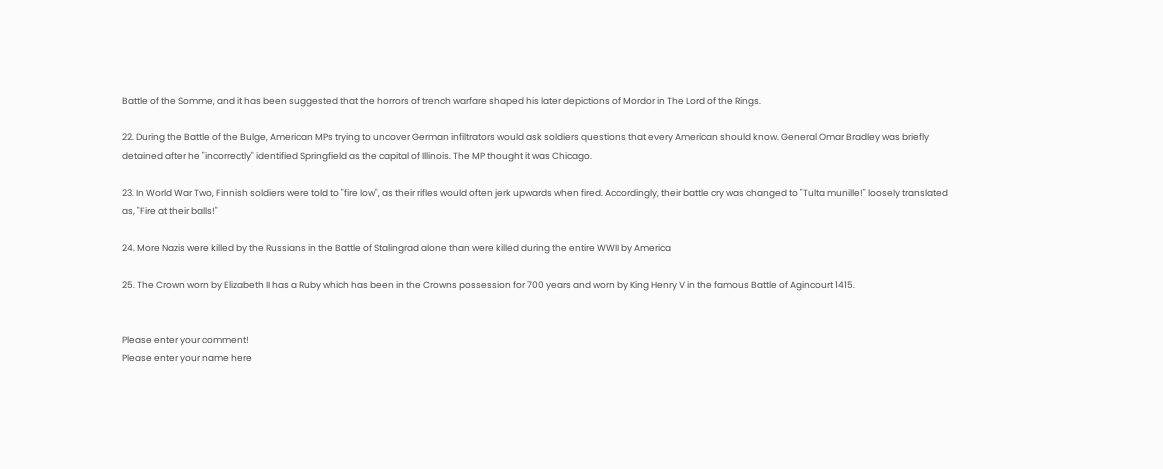Battle of the Somme, and it has been suggested that the horrors of trench warfare shaped his later depictions of Mordor in The Lord of the Rings.

22. During the Battle of the Bulge, American MPs trying to uncover German infiltrators would ask soldiers questions that every American should know. General Omar Bradley was briefly detained after he "incorrectly" identified Springfield as the capital of Illinois. The MP thought it was Chicago.

23. In World War Two, Finnish soldiers were told to "fire low", as their rifles would often jerk upwards when fired. Accordingly, their battle cry was changed to "Tulta munille!" loosely translated as, "Fire at their balls!"

24. More Nazis were killed by the Russians in the Battle of Stalingrad alone than were killed during the entire WWII by America

25. The Crown worn by Elizabeth II has a Ruby which has been in the Crowns possession for 700 years and worn by King Henry V in the famous Battle of Agincourt 1415.


Please enter your comment!
Please enter your name here